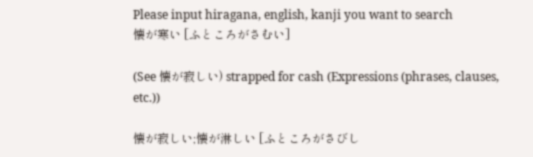Please input hiragana, english, kanji you want to search
懐が寒い [ふところがさむい]

(See 懐が寂しい) strapped for cash (Expressions (phrases, clauses, etc.))

懐が寂しい;懐が淋しい [ふところがさびし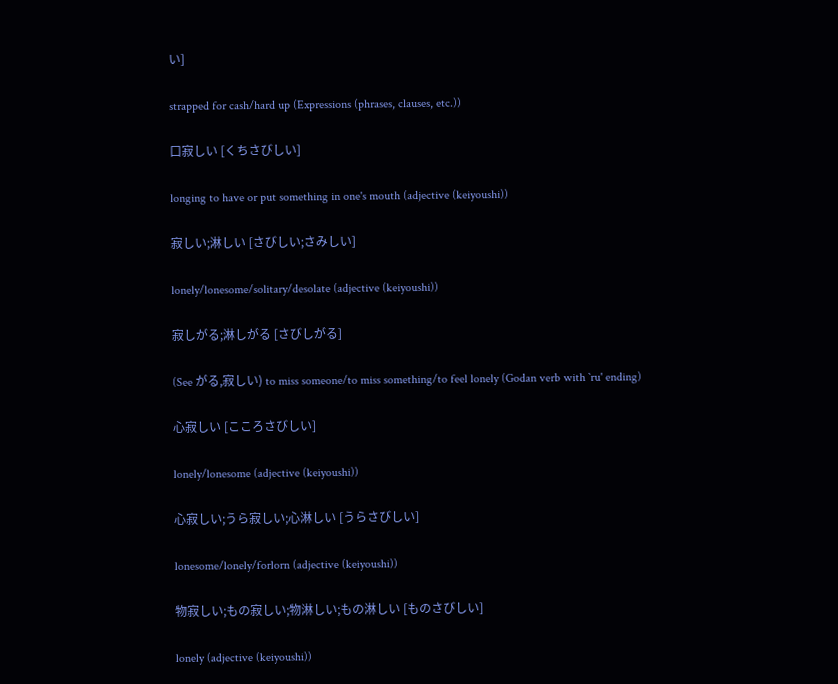い]

strapped for cash/hard up (Expressions (phrases, clauses, etc.))

口寂しい [くちさびしい]

longing to have or put something in one's mouth (adjective (keiyoushi))

寂しい;淋しい [さびしい;さみしい]

lonely/lonesome/solitary/desolate (adjective (keiyoushi))

寂しがる;淋しがる [さびしがる]

(See がる,寂しい) to miss someone/to miss something/to feel lonely (Godan verb with `ru' ending)

心寂しい [こころさびしい]

lonely/lonesome (adjective (keiyoushi))

心寂しい;うら寂しい;心淋しい [うらさびしい]

lonesome/lonely/forlorn (adjective (keiyoushi))

物寂しい;もの寂しい;物淋しい;もの淋しい [ものさびしい]

lonely (adjective (keiyoushi))